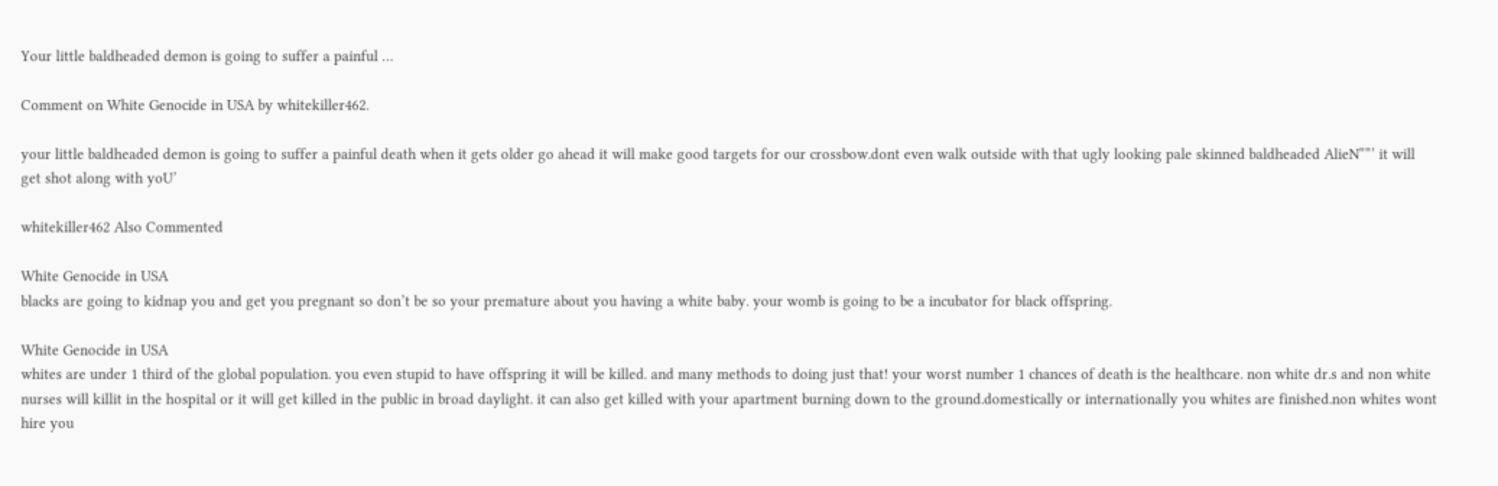Your little baldheaded demon is going to suffer a painful …

Comment on White Genocide in USA by whitekiller462.

your little baldheaded demon is going to suffer a painful death when it gets older go ahead it will make good targets for our crossbow.dont even walk outside with that ugly looking pale skinned baldheaded AlieN””’ it will get shot along with yoU’

whitekiller462 Also Commented

White Genocide in USA
blacks are going to kidnap you and get you pregnant so don’t be so your premature about you having a white baby. your womb is going to be a incubator for black offspring.

White Genocide in USA
whites are under 1 third of the global population. you even stupid to have offspring it will be killed. and many methods to doing just that! your worst number 1 chances of death is the healthcare. non white dr.s and non white nurses will killit in the hospital or it will get killed in the public in broad daylight. it can also get killed with your apartment burning down to the ground.domestically or internationally you whites are finished.non whites wont hire you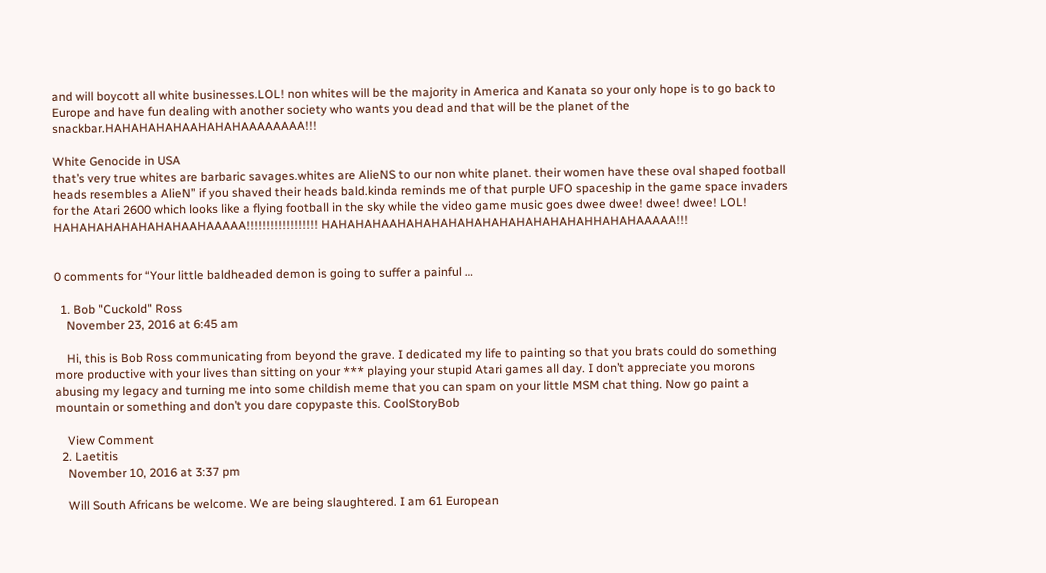and will boycott all white businesses.LOL! non whites will be the majority in America and Kanata so your only hope is to go back to Europe and have fun dealing with another society who wants you dead and that will be the planet of the snackbar.HAHAHAHAHAAHAHAHAAAAAAAA!!!

White Genocide in USA
that’s very true whites are barbaric savages.whites are AlieNS to our non white planet. their women have these oval shaped football heads resembles a AlieN” if you shaved their heads bald.kinda reminds me of that purple UFO spaceship in the game space invaders for the Atari 2600 which looks like a flying football in the sky while the video game music goes dwee dwee! dwee! dwee! LOL! HAHAHAHAHAHAHAHAAHAAAAA!!!!!!!!!!!!!!!!!! HAHAHAHAAHAHAHAHAHAHAHAHAHAHAHAHHAHAHAAAAA!!!


0 comments for “Your little baldheaded demon is going to suffer a painful …

  1. Bob "Cuckold" Ross
    November 23, 2016 at 6:45 am

    Hi, this is Bob Ross communicating from beyond the grave. I dedicated my life to painting so that you brats could do something more productive with your lives than sitting on your *** playing your stupid Atari games all day. I don’t appreciate you morons abusing my legacy and turning me into some childish meme that you can spam on your little MSM chat thing. Now go paint a mountain or something and don’t you dare copypaste this. CoolStoryBob

    View Comment
  2. Laetitis
    November 10, 2016 at 3:37 pm

    Will South Africans be welcome. We are being slaughtered. I am 61 European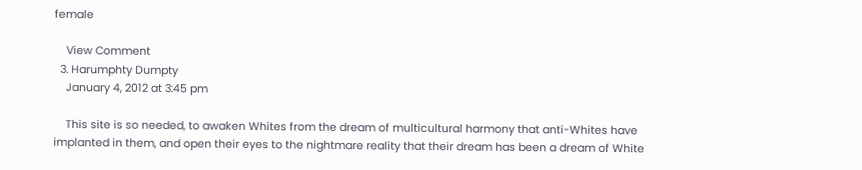female

    View Comment
  3. Harumphty Dumpty
    January 4, 2012 at 3:45 pm

    This site is so needed, to awaken Whites from the dream of multicultural harmony that anti-Whites have implanted in them, and open their eyes to the nightmare reality that their dream has been a dream of White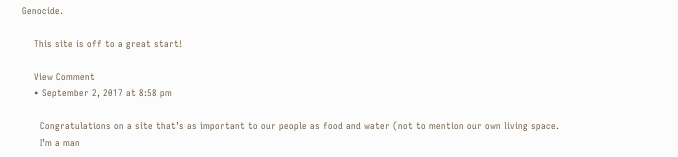Genocide.

    This site is off to a great start!

    View Comment
    • September 2, 2017 at 8:58 pm

      Congratulations on a site that’s as important to our people as food and water (not to mention our own living space.
      I’m a man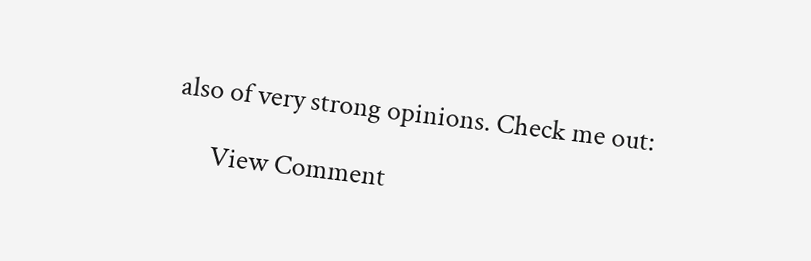also of very strong opinions. Check me out:

      View Comment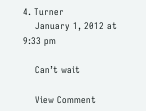4. Turner
    January 1, 2012 at 9:33 pm

    Can’t wait

    View Comment